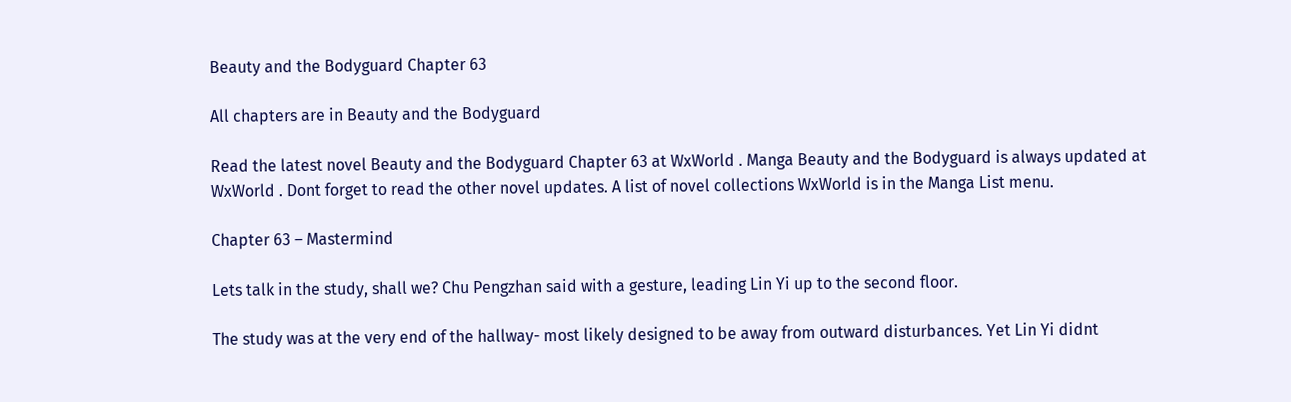Beauty and the Bodyguard Chapter 63

All chapters are in Beauty and the Bodyguard

Read the latest novel Beauty and the Bodyguard Chapter 63 at WxWorld . Manga Beauty and the Bodyguard is always updated at WxWorld . Dont forget to read the other novel updates. A list of novel collections WxWorld is in the Manga List menu.

Chapter 63 – Mastermind

Lets talk in the study, shall we? Chu Pengzhan said with a gesture, leading Lin Yi up to the second floor.

The study was at the very end of the hallway- most likely designed to be away from outward disturbances. Yet Lin Yi didnt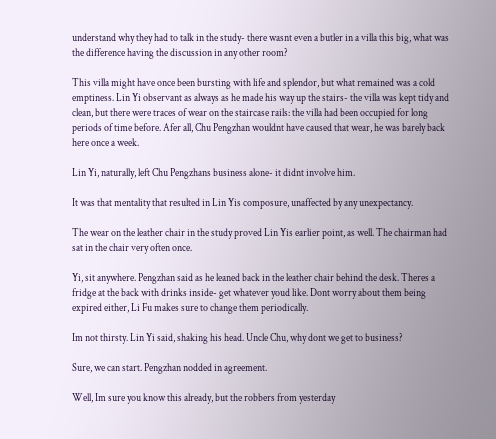understand why they had to talk in the study- there wasnt even a butler in a villa this big, what was the difference having the discussion in any other room?

This villa might have once been bursting with life and splendor, but what remained was a cold emptiness. Lin Yi observant as always as he made his way up the stairs- the villa was kept tidy and clean, but there were traces of wear on the staircase rails: the villa had been occupied for long periods of time before. Afer all, Chu Pengzhan wouldnt have caused that wear, he was barely back here once a week.

Lin Yi, naturally, left Chu Pengzhans business alone- it didnt involve him.

It was that mentality that resulted in Lin Yis composure, unaffected by any unexpectancy.

The wear on the leather chair in the study proved Lin Yis earlier point, as well. The chairman had sat in the chair very often once.

Yi, sit anywhere. Pengzhan said as he leaned back in the leather chair behind the desk. Theres a fridge at the back with drinks inside- get whatever youd like. Dont worry about them being expired either, Li Fu makes sure to change them periodically.

Im not thirsty. Lin Yi said, shaking his head. Uncle Chu, why dont we get to business?

Sure, we can start. Pengzhan nodded in agreement.

Well, Im sure you know this already, but the robbers from yesterday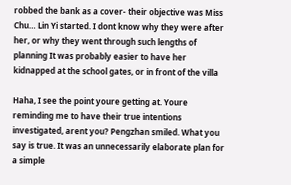robbed the bank as a cover- their objective was Miss Chu… Lin Yi started. I dont know why they were after her, or why they went through such lengths of planning It was probably easier to have her kidnapped at the school gates, or in front of the villa

Haha, I see the point youre getting at. Youre reminding me to have their true intentions investigated, arent you? Pengzhan smiled. What you say is true. It was an unnecessarily elaborate plan for a simple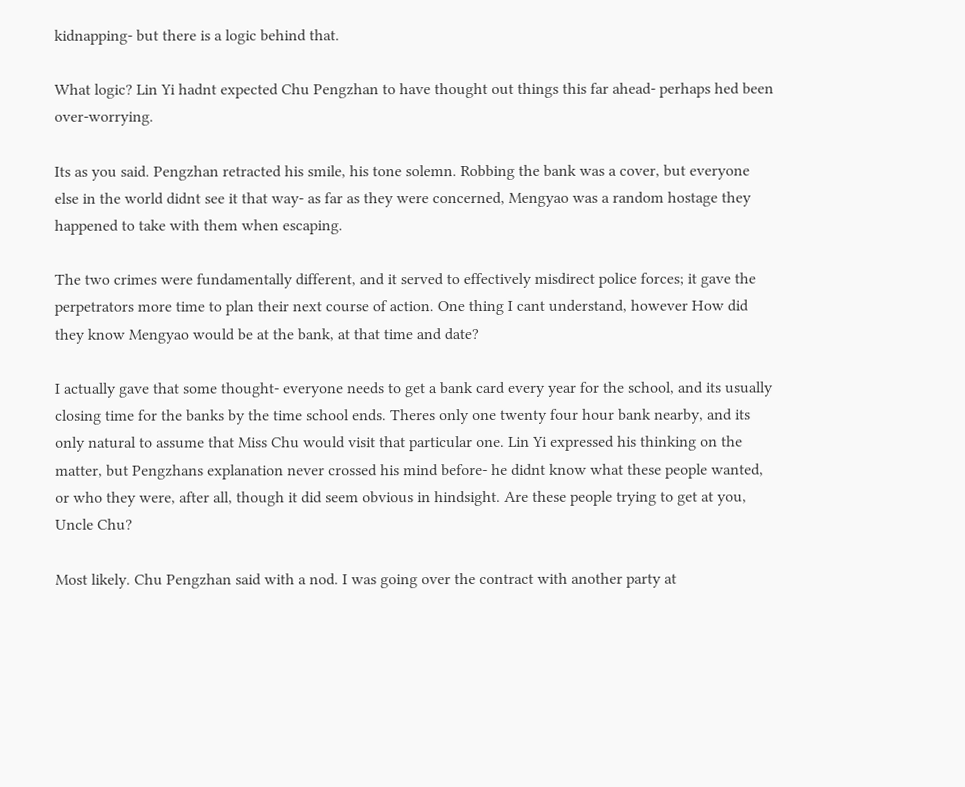kidnapping- but there is a logic behind that.

What logic? Lin Yi hadnt expected Chu Pengzhan to have thought out things this far ahead- perhaps hed been over-worrying.

Its as you said. Pengzhan retracted his smile, his tone solemn. Robbing the bank was a cover, but everyone else in the world didnt see it that way- as far as they were concerned, Mengyao was a random hostage they happened to take with them when escaping.

The two crimes were fundamentally different, and it served to effectively misdirect police forces; it gave the perpetrators more time to plan their next course of action. One thing I cant understand, however How did they know Mengyao would be at the bank, at that time and date?

I actually gave that some thought- everyone needs to get a bank card every year for the school, and its usually closing time for the banks by the time school ends. Theres only one twenty four hour bank nearby, and its only natural to assume that Miss Chu would visit that particular one. Lin Yi expressed his thinking on the matter, but Pengzhans explanation never crossed his mind before- he didnt know what these people wanted, or who they were, after all, though it did seem obvious in hindsight. Are these people trying to get at you, Uncle Chu?

Most likely. Chu Pengzhan said with a nod. I was going over the contract with another party at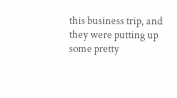this business trip, and they were putting up some pretty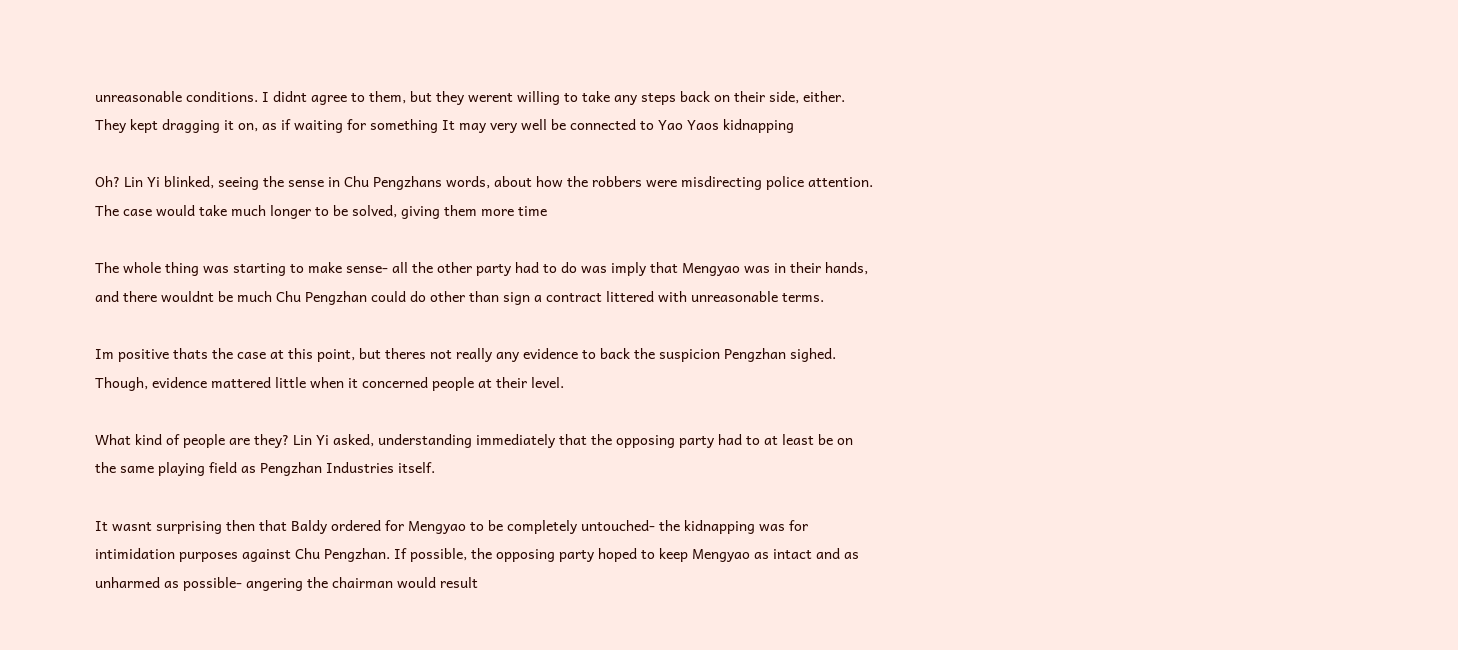unreasonable conditions. I didnt agree to them, but they werent willing to take any steps back on their side, either. They kept dragging it on, as if waiting for something It may very well be connected to Yao Yaos kidnapping

Oh? Lin Yi blinked, seeing the sense in Chu Pengzhans words, about how the robbers were misdirecting police attention. The case would take much longer to be solved, giving them more time

The whole thing was starting to make sense- all the other party had to do was imply that Mengyao was in their hands, and there wouldnt be much Chu Pengzhan could do other than sign a contract littered with unreasonable terms.

Im positive thats the case at this point, but theres not really any evidence to back the suspicion Pengzhan sighed. Though, evidence mattered little when it concerned people at their level.

What kind of people are they? Lin Yi asked, understanding immediately that the opposing party had to at least be on the same playing field as Pengzhan Industries itself.

It wasnt surprising then that Baldy ordered for Mengyao to be completely untouched- the kidnapping was for intimidation purposes against Chu Pengzhan. If possible, the opposing party hoped to keep Mengyao as intact and as unharmed as possible- angering the chairman would result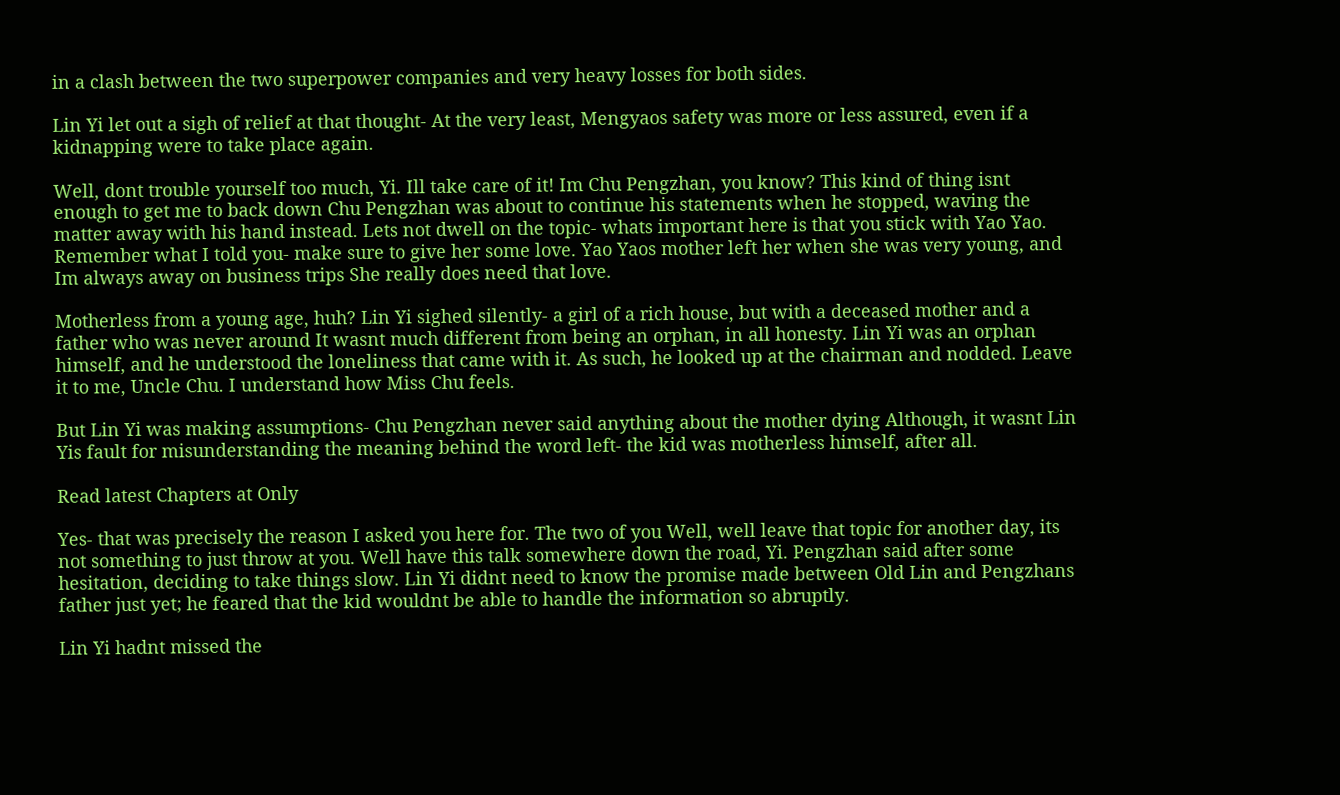in a clash between the two superpower companies and very heavy losses for both sides.

Lin Yi let out a sigh of relief at that thought- At the very least, Mengyaos safety was more or less assured, even if a kidnapping were to take place again.

Well, dont trouble yourself too much, Yi. Ill take care of it! Im Chu Pengzhan, you know? This kind of thing isnt enough to get me to back down Chu Pengzhan was about to continue his statements when he stopped, waving the matter away with his hand instead. Lets not dwell on the topic- whats important here is that you stick with Yao Yao. Remember what I told you- make sure to give her some love. Yao Yaos mother left her when she was very young, and Im always away on business trips She really does need that love.

Motherless from a young age, huh? Lin Yi sighed silently- a girl of a rich house, but with a deceased mother and a father who was never around It wasnt much different from being an orphan, in all honesty. Lin Yi was an orphan himself, and he understood the loneliness that came with it. As such, he looked up at the chairman and nodded. Leave it to me, Uncle Chu. I understand how Miss Chu feels.

But Lin Yi was making assumptions- Chu Pengzhan never said anything about the mother dying Although, it wasnt Lin Yis fault for misunderstanding the meaning behind the word left- the kid was motherless himself, after all.

Read latest Chapters at Only

Yes- that was precisely the reason I asked you here for. The two of you Well, well leave that topic for another day, its not something to just throw at you. Well have this talk somewhere down the road, Yi. Pengzhan said after some hesitation, deciding to take things slow. Lin Yi didnt need to know the promise made between Old Lin and Pengzhans father just yet; he feared that the kid wouldnt be able to handle the information so abruptly.

Lin Yi hadnt missed the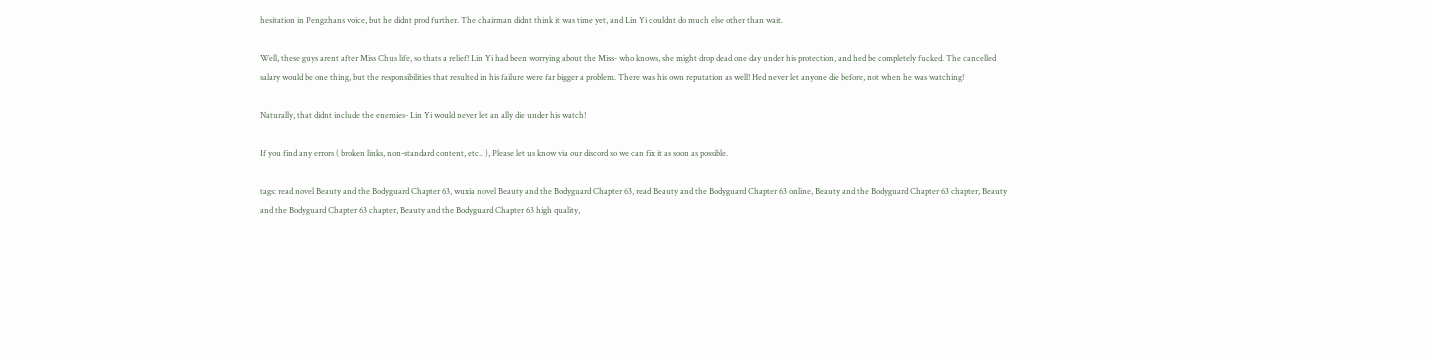hesitation in Pengzhans voice, but he didnt prod further. The chairman didnt think it was time yet, and Lin Yi couldnt do much else other than wait.

Well, these guys arent after Miss Chus life, so thats a relief! Lin Yi had been worrying about the Miss- who knows, she might drop dead one day under his protection, and hed be completely fucked. The cancelled salary would be one thing, but the responsibilities that resulted in his failure were far bigger a problem. There was his own reputation as well! Hed never let anyone die before, not when he was watching!

Naturally, that didnt include the enemies- Lin Yi would never let an ally die under his watch!

If you find any errors ( broken links, non-standard content, etc.. ), Please let us know via our discord so we can fix it as soon as possible.

tags: read novel Beauty and the Bodyguard Chapter 63, wuxia novel Beauty and the Bodyguard Chapter 63, read Beauty and the Bodyguard Chapter 63 online, Beauty and the Bodyguard Chapter 63 chapter, Beauty and the Bodyguard Chapter 63 chapter, Beauty and the Bodyguard Chapter 63 high quality,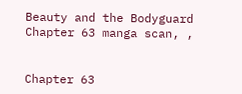Beauty and the Bodyguard Chapter 63 manga scan, ,


Chapter 63